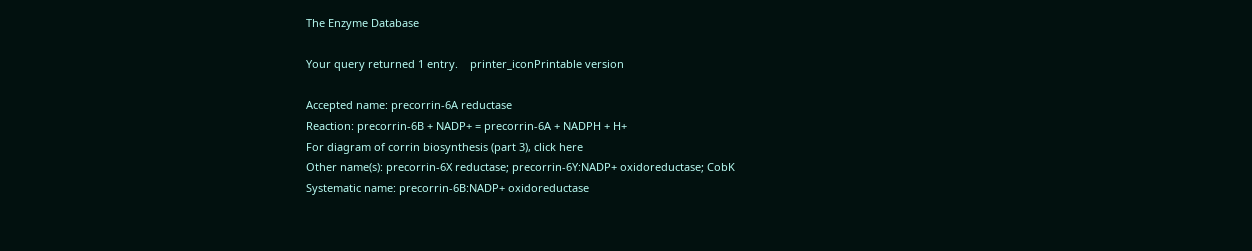The Enzyme Database

Your query returned 1 entry.    printer_iconPrintable version

Accepted name: precorrin-6A reductase
Reaction: precorrin-6B + NADP+ = precorrin-6A + NADPH + H+
For diagram of corrin biosynthesis (part 3), click here
Other name(s): precorrin-6X reductase; precorrin-6Y:NADP+ oxidoreductase; CobK
Systematic name: precorrin-6B:NADP+ oxidoreductase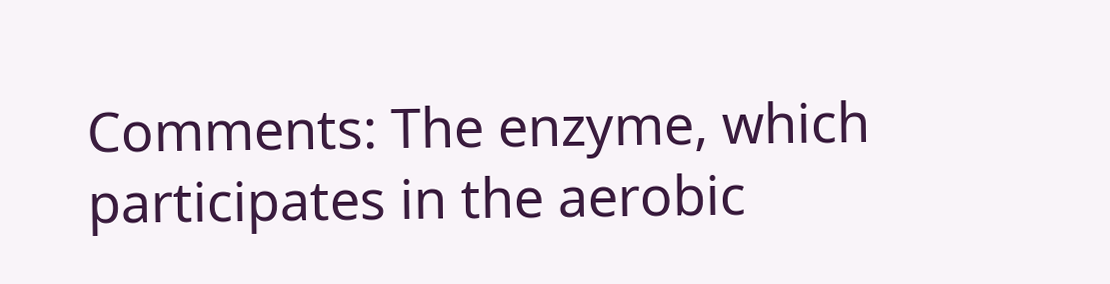Comments: The enzyme, which participates in the aerobic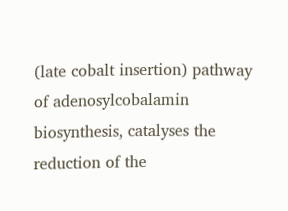(late cobalt insertion) pathway of adenosylcobalamin biosynthesis, catalyses the reduction of the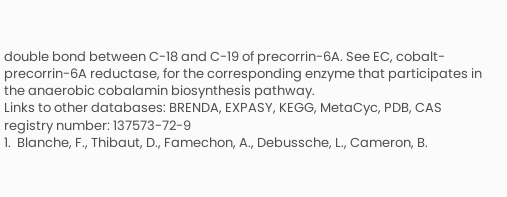double bond between C-18 and C-19 of precorrin-6A. See EC, cobalt-precorrin-6A reductase, for the corresponding enzyme that participates in the anaerobic cobalamin biosynthesis pathway.
Links to other databases: BRENDA, EXPASY, KEGG, MetaCyc, PDB, CAS registry number: 137573-72-9
1.  Blanche, F., Thibaut, D., Famechon, A., Debussche, L., Cameron, B.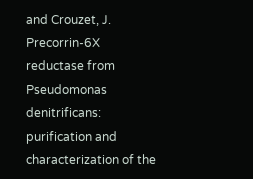and Crouzet, J. Precorrin-6X reductase from Pseudomonas denitrificans: purification and characterization of the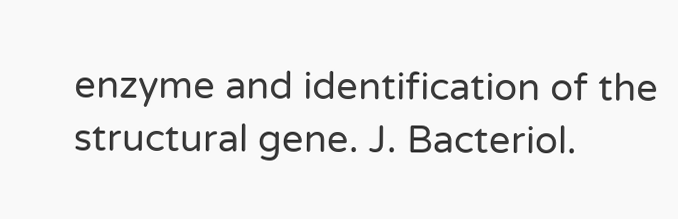enzyme and identification of the structural gene. J. Bacteriol.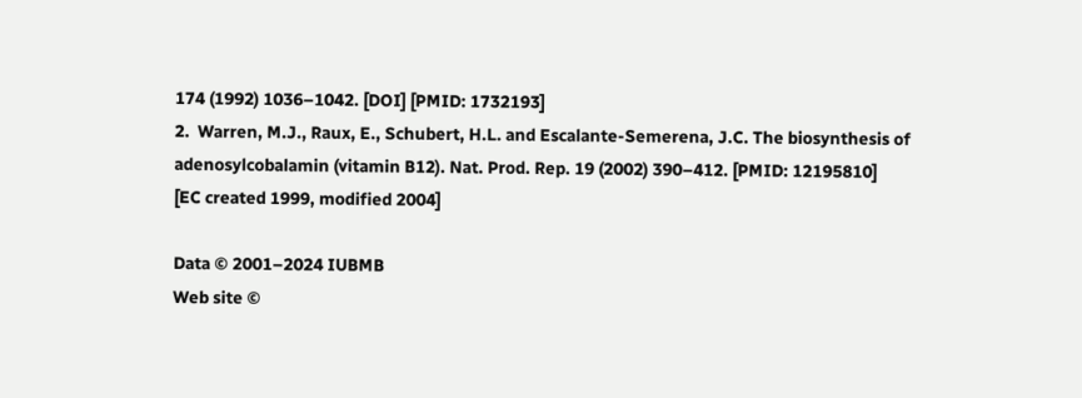174 (1992) 1036–1042. [DOI] [PMID: 1732193]
2.  Warren, M.J., Raux, E., Schubert, H.L. and Escalante-Semerena, J.C. The biosynthesis of adenosylcobalamin (vitamin B12). Nat. Prod. Rep. 19 (2002) 390–412. [PMID: 12195810]
[EC created 1999, modified 2004]

Data © 2001–2024 IUBMB
Web site ©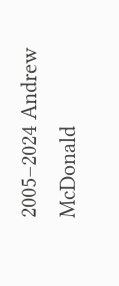2005–2024 Andrew McDonald